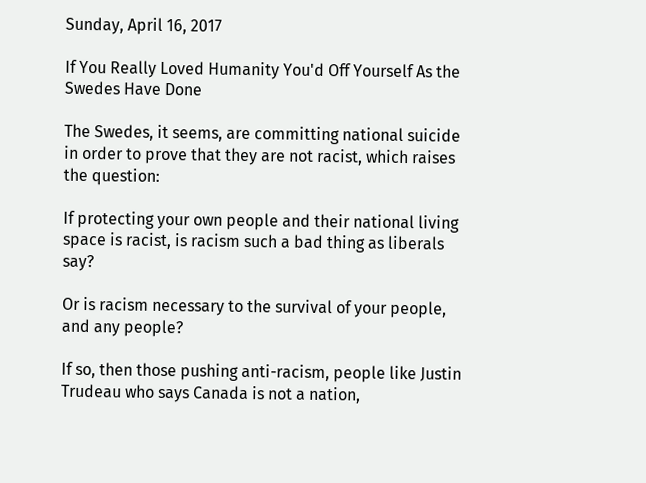Sunday, April 16, 2017

If You Really Loved Humanity You'd Off Yourself As the Swedes Have Done

The Swedes, it seems, are committing national suicide in order to prove that they are not racist, which raises the question:

If protecting your own people and their national living space is racist, is racism such a bad thing as liberals say?

Or is racism necessary to the survival of your people, and any people?

If so, then those pushing anti-racism, people like Justin Trudeau who says Canada is not a nation,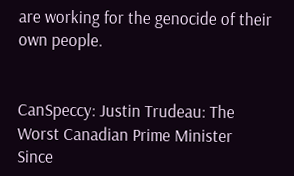are working for the genocide of their own people.


CanSpeccy: Justin Trudeau: The Worst Canadian Prime Minister Since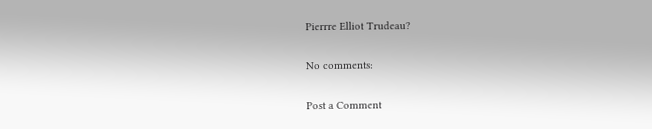Pierrre Elliot Trudeau?

No comments:

Post a Comment